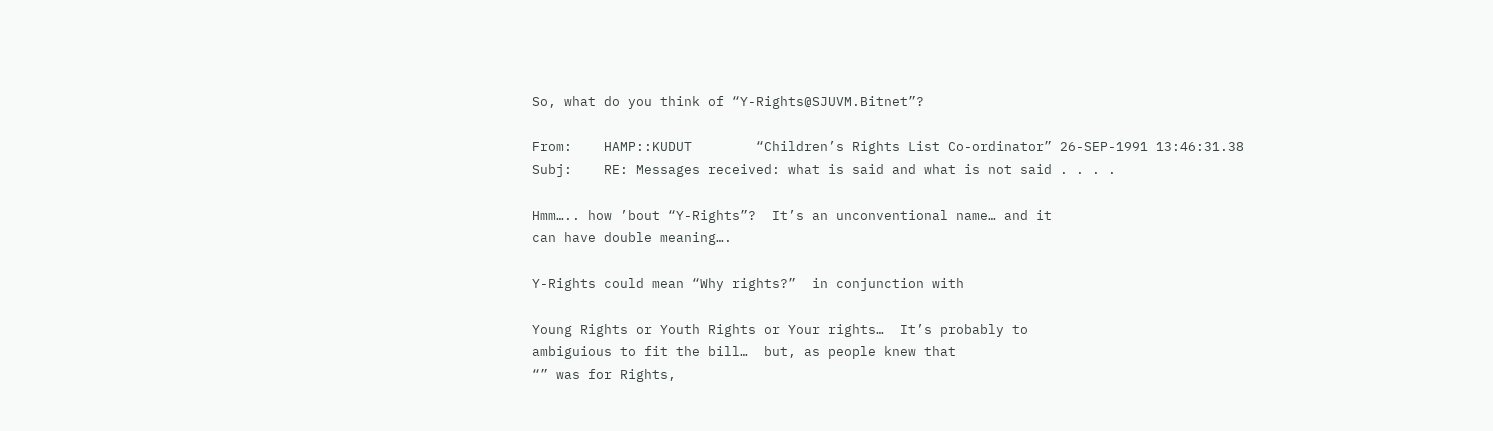So, what do you think of “Y-Rights@SJUVM.Bitnet”?

From:    HAMP::KUDUT        “Children’s Rights List Co-ordinator” 26-SEP-1991 13:46:31.38
Subj:    RE: Messages received: what is said and what is not said . . . .

Hmm….. how ’bout “Y-Rights”?  It’s an unconventional name… and it
can have double meaning….

Y-Rights could mean “Why rights?”  in conjunction with

Young Rights or Youth Rights or Your rights…  It’s probably to
ambiguious to fit the bill…  but, as people knew that
“” was for Rights,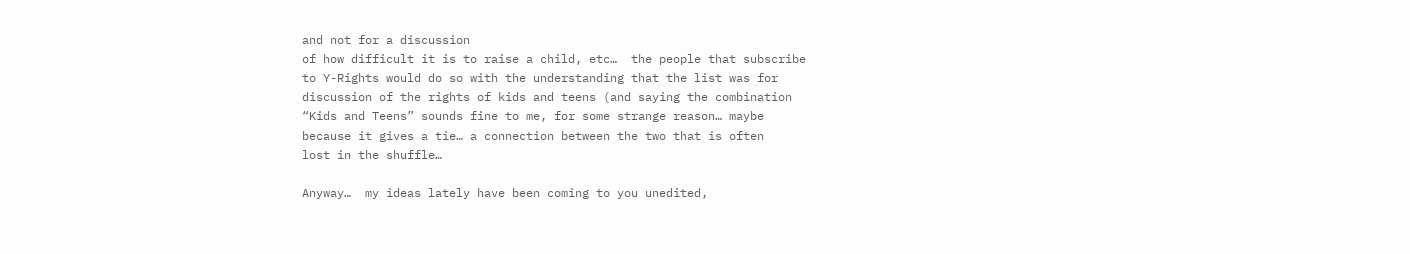and not for a discussion
of how difficult it is to raise a child, etc…  the people that subscribe
to Y-Rights would do so with the understanding that the list was for
discussion of the rights of kids and teens (and saying the combination
“Kids and Teens” sounds fine to me, for some strange reason… maybe
because it gives a tie… a connection between the two that is often
lost in the shuffle…

Anyway…  my ideas lately have been coming to you unedited,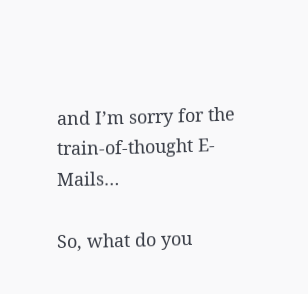and I’m sorry for the train-of-thought E-Mails…

So, what do you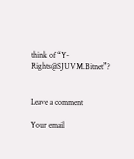think of “Y-Rights@SJUVM.Bitnet”?


Leave a comment

Your email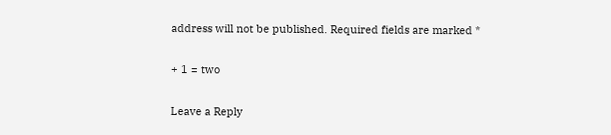address will not be published. Required fields are marked *

+ 1 = two

Leave a Reply